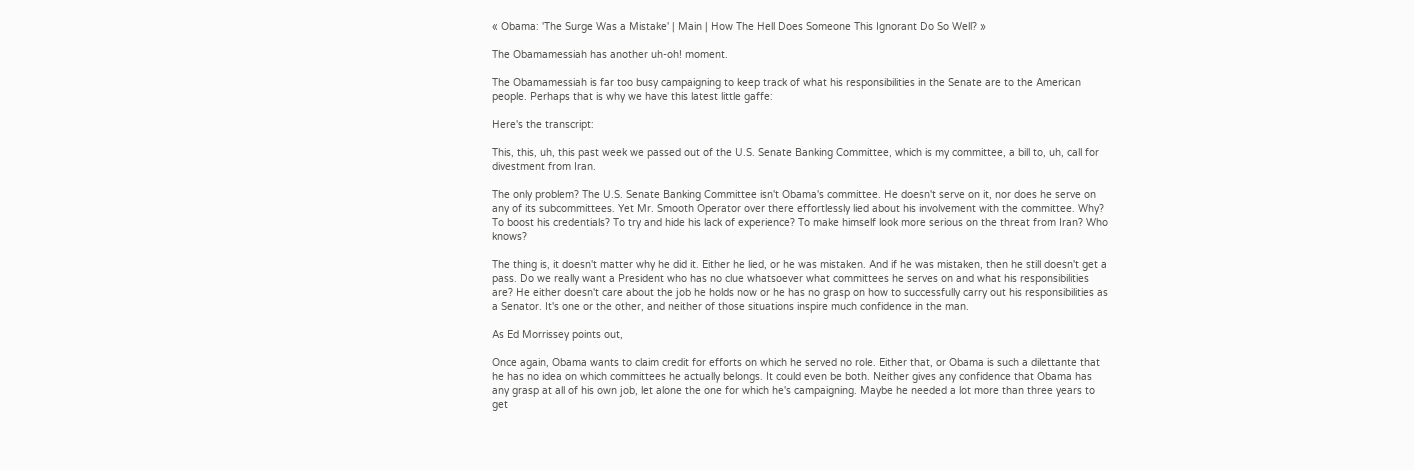« Obama: 'The Surge Was a Mistake' | Main | How The Hell Does Someone This Ignorant Do So Well? »

The Obamamessiah has another uh-oh! moment.

The Obamamessiah is far too busy campaigning to keep track of what his responsibilities in the Senate are to the American people. Perhaps that is why we have this latest little gaffe:

Here's the transcript:

This, this, uh, this past week we passed out of the U.S. Senate Banking Committee, which is my committee, a bill to, uh, call for divestment from Iran.

The only problem? The U.S. Senate Banking Committee isn't Obama's committee. He doesn't serve on it, nor does he serve on any of its subcommittees. Yet Mr. Smooth Operator over there effortlessly lied about his involvement with the committee. Why? To boost his credentials? To try and hide his lack of experience? To make himself look more serious on the threat from Iran? Who knows?

The thing is, it doesn't matter why he did it. Either he lied, or he was mistaken. And if he was mistaken, then he still doesn't get a pass. Do we really want a President who has no clue whatsoever what committees he serves on and what his responsibilities are? He either doesn't care about the job he holds now or he has no grasp on how to successfully carry out his responsibilities as a Senator. It's one or the other, and neither of those situations inspire much confidence in the man.

As Ed Morrissey points out,

Once again, Obama wants to claim credit for efforts on which he served no role. Either that, or Obama is such a dilettante that he has no idea on which committees he actually belongs. It could even be both. Neither gives any confidence that Obama has any grasp at all of his own job, let alone the one for which he's campaigning. Maybe he needed a lot more than three years to get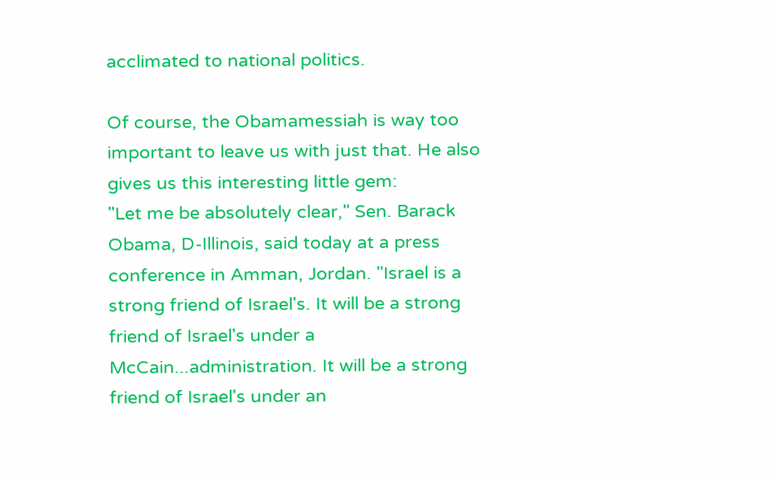acclimated to national politics.

Of course, the Obamamessiah is way too important to leave us with just that. He also gives us this interesting little gem:
"Let me be absolutely clear," Sen. Barack Obama, D-Illinois, said today at a press conference in Amman, Jordan. "Israel is a strong friend of Israel's. It will be a strong friend of Israel's under a McCain...administration. It will be a strong friend of Israel's under an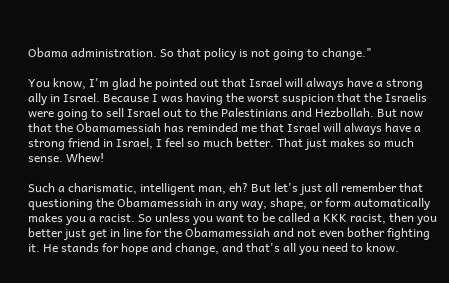Obama administration. So that policy is not going to change."

You know, I'm glad he pointed out that Israel will always have a strong ally in Israel. Because I was having the worst suspicion that the Israelis were going to sell Israel out to the Palestinians and Hezbollah. But now that the Obamamessiah has reminded me that Israel will always have a strong friend in Israel, I feel so much better. That just makes so much sense. Whew!

Such a charismatic, intelligent man, eh? But let's just all remember that questioning the Obamamessiah in any way, shape, or form automatically makes you a racist. So unless you want to be called a KKK racist, then you better just get in line for the Obamamessiah and not even bother fighting it. He stands for hope and change, and that's all you need to know.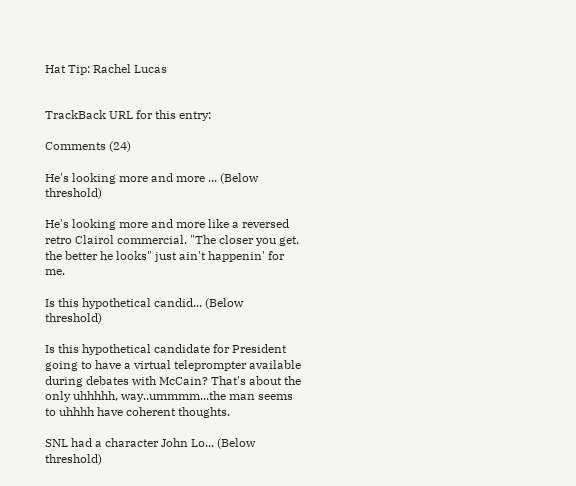Hat Tip: Rachel Lucas


TrackBack URL for this entry:

Comments (24)

He's looking more and more ... (Below threshold)

He's looking more and more like a reversed retro Clairol commercial. "The closer you get, the better he looks" just ain't happenin' for me.

Is this hypothetical candid... (Below threshold)

Is this hypothetical candidate for President going to have a virtual teleprompter available during debates with McCain? That's about the only uhhhhh, way..ummmm...the man seems to uhhhh have coherent thoughts.

SNL had a character John Lo... (Below threshold)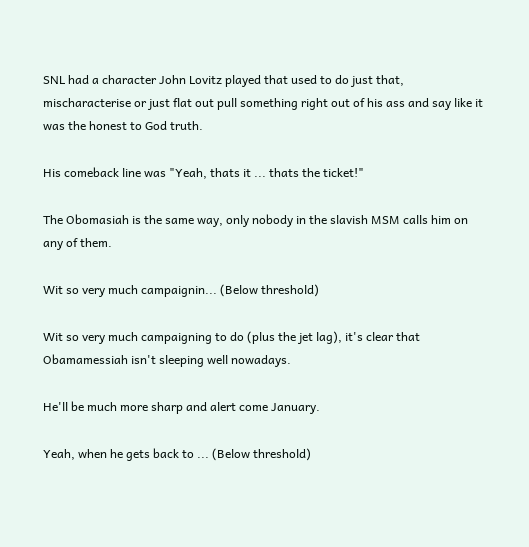SNL had a character John Lovitz played that used to do just that, mischaracterise or just flat out pull something right out of his ass and say like it was the honest to God truth.

His comeback line was "Yeah, thats it ... thats the ticket!"

The Obomasiah is the same way, only nobody in the slavish MSM calls him on any of them.

Wit so very much campaignin... (Below threshold)

Wit so very much campaigning to do (plus the jet lag), it's clear that Obamamessiah isn't sleeping well nowadays.

He'll be much more sharp and alert come January.

Yeah, when he gets back to ... (Below threshold)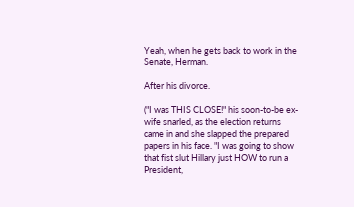Yeah, when he gets back to work in the Senate, Herman.

After his divorce.

("I was THIS CLOSE!" his soon-to-be ex-wife snarled, as the election returns came in and she slapped the prepared papers in his face. "I was going to show that fist slut Hillary just HOW to run a President,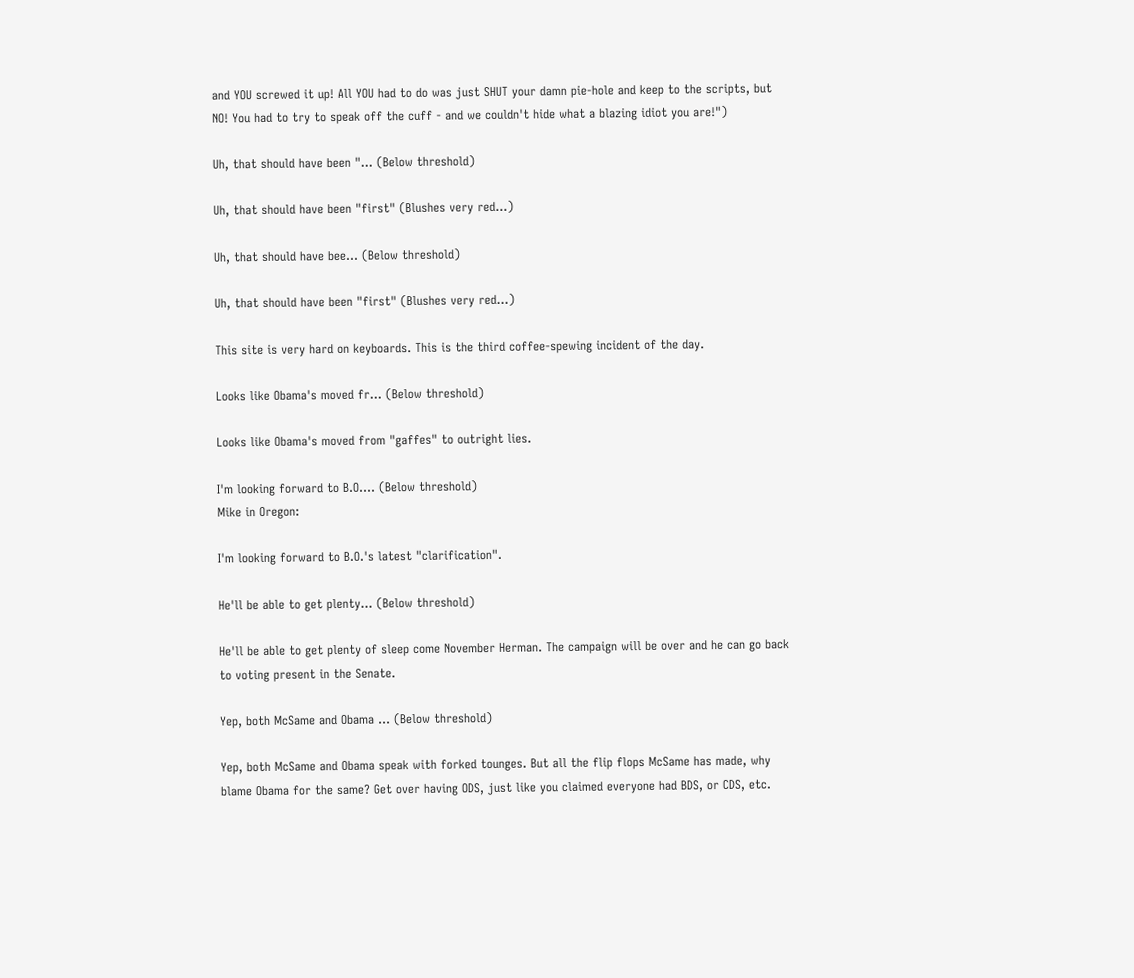and YOU screwed it up! All YOU had to do was just SHUT your damn pie-hole and keep to the scripts, but NO! You had to try to speak off the cuff - and we couldn't hide what a blazing idiot you are!")

Uh, that should have been "... (Below threshold)

Uh, that should have been "first" (Blushes very red...)

Uh, that should have bee... (Below threshold)

Uh, that should have been "first" (Blushes very red...)

This site is very hard on keyboards. This is the third coffee-spewing incident of the day.

Looks like Obama's moved fr... (Below threshold)

Looks like Obama's moved from "gaffes" to outright lies.

I'm looking forward to B.O.... (Below threshold)
Mike in Oregon:

I'm looking forward to B.O.'s latest "clarification".

He'll be able to get plenty... (Below threshold)

He'll be able to get plenty of sleep come November Herman. The campaign will be over and he can go back to voting present in the Senate.

Yep, both McSame and Obama ... (Below threshold)

Yep, both McSame and Obama speak with forked tounges. But all the flip flops McSame has made, why blame Obama for the same? Get over having ODS, just like you claimed everyone had BDS, or CDS, etc.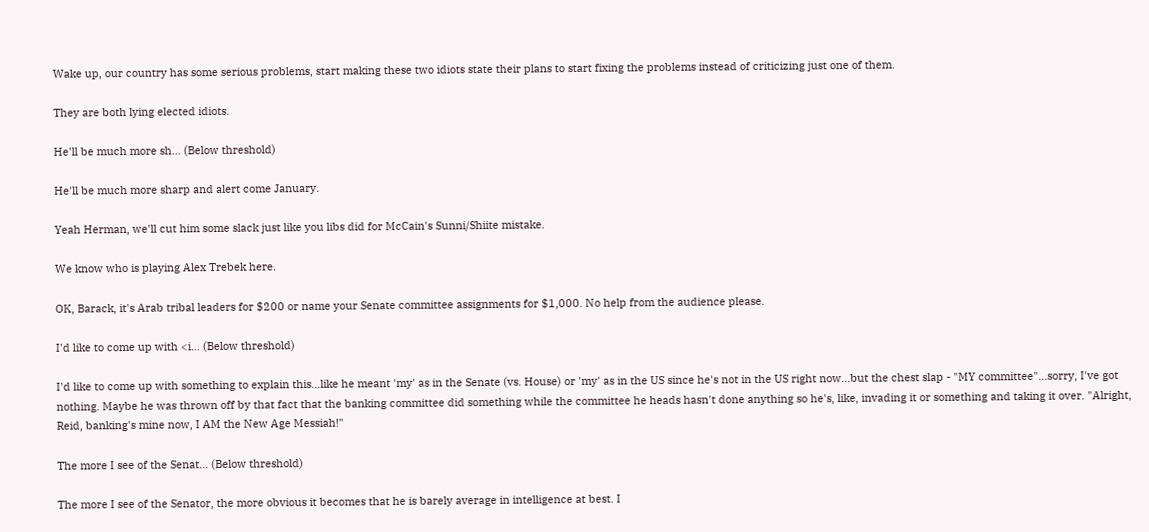Wake up, our country has some serious problems, start making these two idiots state their plans to start fixing the problems instead of criticizing just one of them.

They are both lying elected idiots.

He'll be much more sh... (Below threshold)

He'll be much more sharp and alert come January.

Yeah Herman, we'll cut him some slack just like you libs did for McCain's Sunni/Shiite mistake.

We know who is playing Alex Trebek here.

OK, Barack, it's Arab tribal leaders for $200 or name your Senate committee assignments for $1,000. No help from the audience please.

I'd like to come up with <i... (Below threshold)

I'd like to come up with something to explain this...like he meant 'my' as in the Senate (vs. House) or 'my' as in the US since he's not in the US right now...but the chest slap - "MY committee"...sorry, I've got nothing. Maybe he was thrown off by that fact that the banking committee did something while the committee he heads hasn't done anything so he's, like, invading it or something and taking it over. "Alright, Reid, banking's mine now, I AM the New Age Messiah!"

The more I see of the Senat... (Below threshold)

The more I see of the Senator, the more obvious it becomes that he is barely average in intelligence at best. I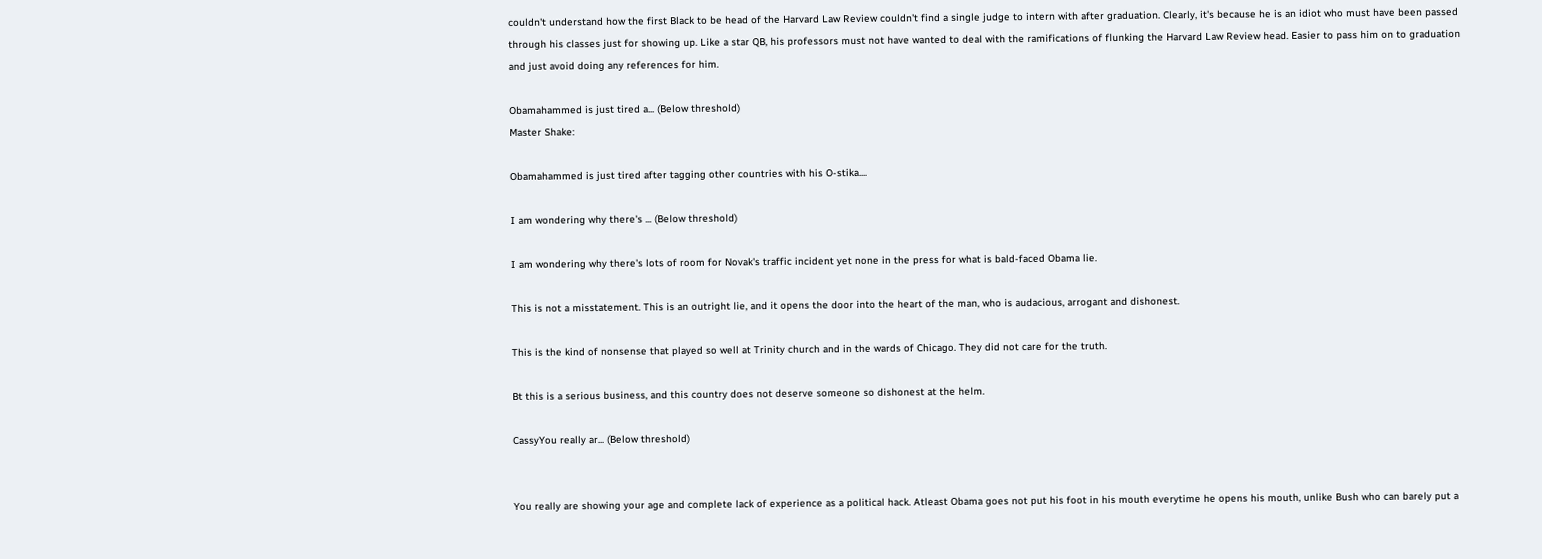couldn't understand how the first Black to be head of the Harvard Law Review couldn't find a single judge to intern with after graduation. Clearly, it's because he is an idiot who must have been passed through his classes just for showing up. Like a star QB, his professors must not have wanted to deal with the ramifications of flunking the Harvard Law Review head. Easier to pass him on to graduation and just avoid doing any references for him.

Obamahammed is just tired a... (Below threshold)
Master Shake:

Obamahammed is just tired after tagging other countries with his O-stika....

I am wondering why there's ... (Below threshold)

I am wondering why there's lots of room for Novak's traffic incident yet none in the press for what is bald-faced Obama lie.

This is not a misstatement. This is an outright lie, and it opens the door into the heart of the man, who is audacious, arrogant and dishonest.

This is the kind of nonsense that played so well at Trinity church and in the wards of Chicago. They did not care for the truth.

Bt this is a serious business, and this country does not deserve someone so dishonest at the helm.

CassyYou really ar... (Below threshold)


You really are showing your age and complete lack of experience as a political hack. Atleast Obama goes not put his foot in his mouth everytime he opens his mouth, unlike Bush who can barely put a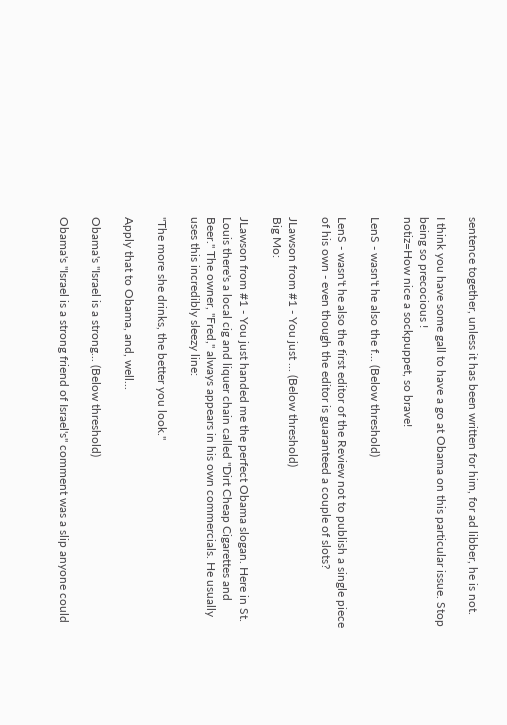sentence together, unless it has been written for him, for ad libber, he is not.

I think you have some gall to have a go at Obama on this particular issue. Stop being so precocious !
notiz=How nice a sockpuppet, so brave!

LenS - wasn't he also the f... (Below threshold)

LenS - wasn't he also the first editor of the Review not to publish a single piece of his own - even though the editor is guaranteed a couple of slots?

JLawson from #1 - You just ... (Below threshold)
Big Mo:

JLawson from #1 - You just handed me the perfect Obama slogan. Here in St. Louis there's a local cig and liquer chain called "Dirt Cheap Cigarettes and Beer." The owner, "Fred," always appears in his own commercials. He usually uses this incredibly sleezy line:

"The more she drinks, the better you look."

Apply that to Obama, and, well...

Obama's "Israel is a strong... (Below threshold)

Obama's "Israel is a strong friend of Israel's" comment was a slip anyone could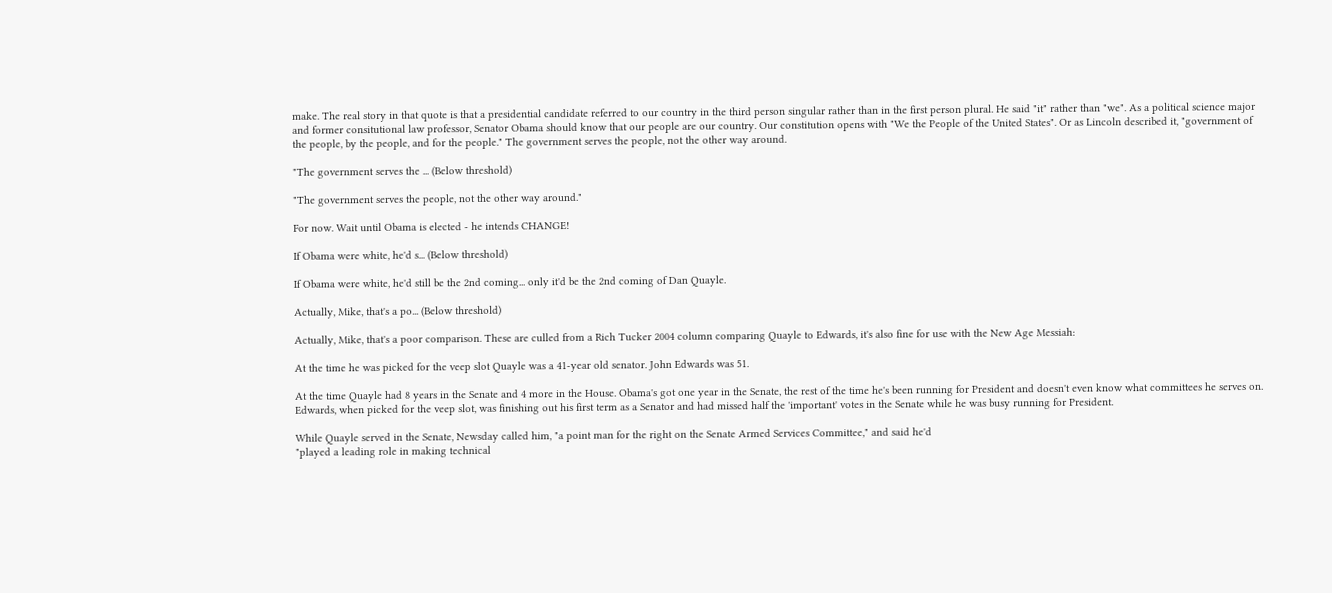make. The real story in that quote is that a presidential candidate referred to our country in the third person singular rather than in the first person plural. He said "it" rather than "we". As a political science major and former consitutional law professor, Senator Obama should know that our people are our country. Our constitution opens with "We the People of the United States". Or as Lincoln described it, "government of the people, by the people, and for the people." The government serves the people, not the other way around.

"The government serves the ... (Below threshold)

"The government serves the people, not the other way around."

For now. Wait until Obama is elected - he intends CHANGE!

If Obama were white, he'd s... (Below threshold)

If Obama were white, he'd still be the 2nd coming... only it'd be the 2nd coming of Dan Quayle.

Actually, Mike, that's a po... (Below threshold)

Actually, Mike, that's a poor comparison. These are culled from a Rich Tucker 2004 column comparing Quayle to Edwards, it's also fine for use with the New Age Messiah:

At the time he was picked for the veep slot Quayle was a 41-year old senator. John Edwards was 51.

At the time Quayle had 8 years in the Senate and 4 more in the House. Obama's got one year in the Senate, the rest of the time he's been running for President and doesn't even know what committees he serves on. Edwards, when picked for the veep slot, was finishing out his first term as a Senator and had missed half the 'important' votes in the Senate while he was busy running for President.

While Quayle served in the Senate, Newsday called him, "a point man for the right on the Senate Armed Services Committee," and said he'd
"played a leading role in making technical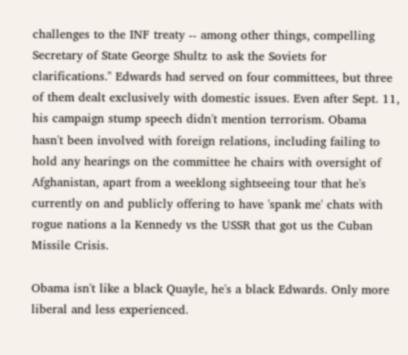challenges to the INF treaty -- among other things, compelling Secretary of State George Shultz to ask the Soviets for clarifications." Edwards had served on four committees, but three of them dealt exclusively with domestic issues. Even after Sept. 11, his campaign stump speech didn't mention terrorism. Obama hasn't been involved with foreign relations, including failing to hold any hearings on the committee he chairs with oversight of Afghanistan, apart from a weeklong sightseeing tour that he's currently on and publicly offering to have 'spank me' chats with rogue nations a la Kennedy vs the USSR that got us the Cuban Missile Crisis.

Obama isn't like a black Quayle, he's a black Edwards. Only more liberal and less experienced.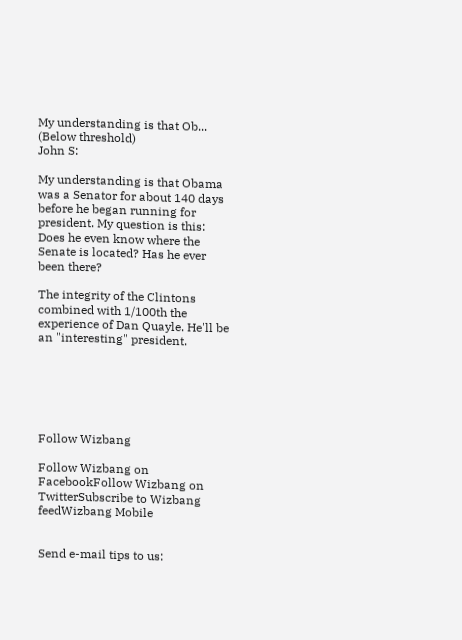My understanding is that Ob... (Below threshold)
John S:

My understanding is that Obama was a Senator for about 140 days before he began running for president. My question is this: Does he even know where the Senate is located? Has he ever been there?

The integrity of the Clintons combined with 1/100th the experience of Dan Quayle. He'll be an "interesting" president.






Follow Wizbang

Follow Wizbang on FacebookFollow Wizbang on TwitterSubscribe to Wizbang feedWizbang Mobile


Send e-mail tips to us: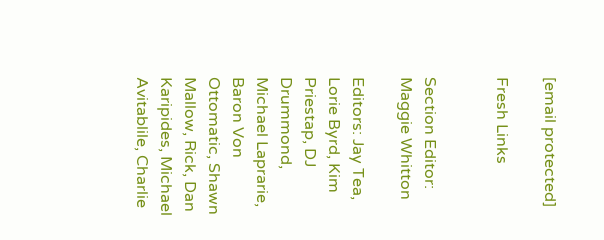[email protected]

Fresh Links


Section Editor: Maggie Whitton

Editors: Jay Tea, Lorie Byrd, Kim Priestap, DJ Drummond, Michael Laprarie, Baron Von Ottomatic, Shawn Mallow, Rick, Dan Karipides, Michael Avitablile, Charlie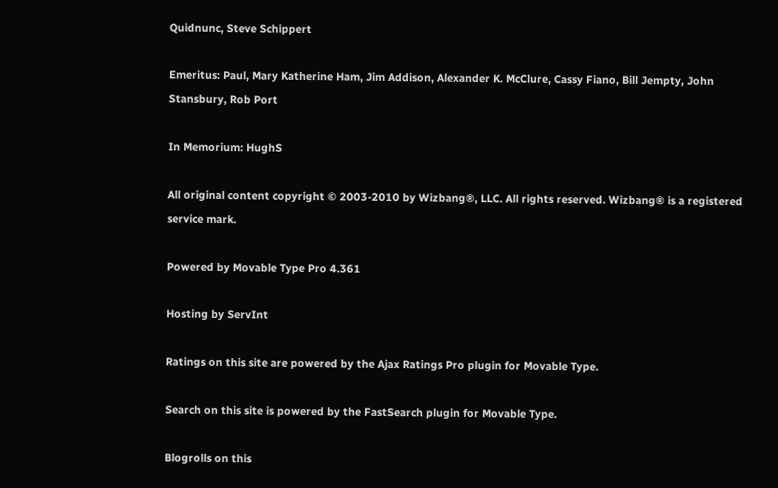Quidnunc, Steve Schippert

Emeritus: Paul, Mary Katherine Ham, Jim Addison, Alexander K. McClure, Cassy Fiano, Bill Jempty, John Stansbury, Rob Port

In Memorium: HughS

All original content copyright © 2003-2010 by Wizbang®, LLC. All rights reserved. Wizbang® is a registered service mark.

Powered by Movable Type Pro 4.361

Hosting by ServInt

Ratings on this site are powered by the Ajax Ratings Pro plugin for Movable Type.

Search on this site is powered by the FastSearch plugin for Movable Type.

Blogrolls on this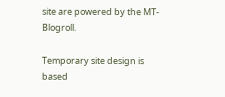site are powered by the MT-Blogroll.

Temporary site design is based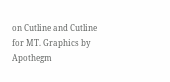on Cutline and Cutline for MT. Graphics by Apothegm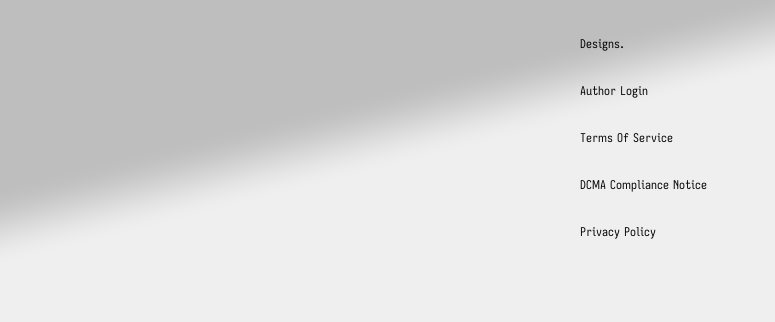Designs.

Author Login

Terms Of Service

DCMA Compliance Notice

Privacy Policy